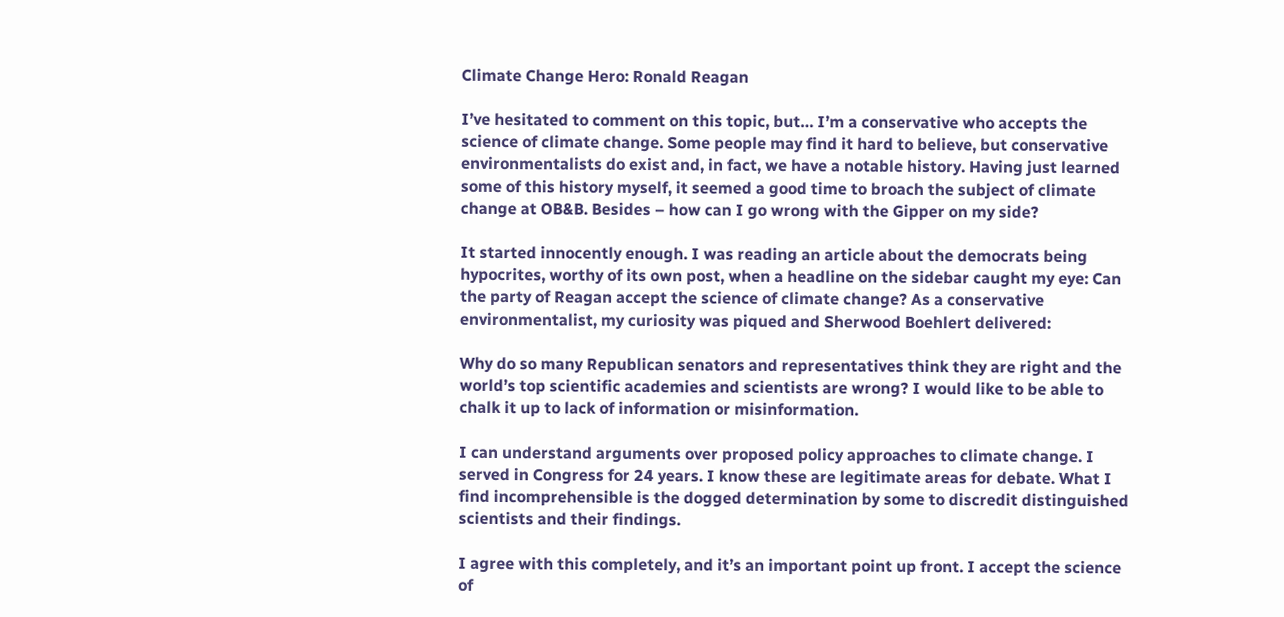Climate Change Hero: Ronald Reagan

I’ve hesitated to comment on this topic, but… I’m a conservative who accepts the science of climate change. Some people may find it hard to believe, but conservative environmentalists do exist and, in fact, we have a notable history. Having just learned some of this history myself, it seemed a good time to broach the subject of climate change at OB&B. Besides – how can I go wrong with the Gipper on my side?

It started innocently enough. I was reading an article about the democrats being hypocrites, worthy of its own post, when a headline on the sidebar caught my eye: Can the party of Reagan accept the science of climate change? As a conservative environmentalist, my curiosity was piqued and Sherwood Boehlert delivered:

Why do so many Republican senators and representatives think they are right and the world’s top scientific academies and scientists are wrong? I would like to be able to chalk it up to lack of information or misinformation.

I can understand arguments over proposed policy approaches to climate change. I served in Congress for 24 years. I know these are legitimate areas for debate. What I find incomprehensible is the dogged determination by some to discredit distinguished scientists and their findings.

I agree with this completely, and it’s an important point up front. I accept the science of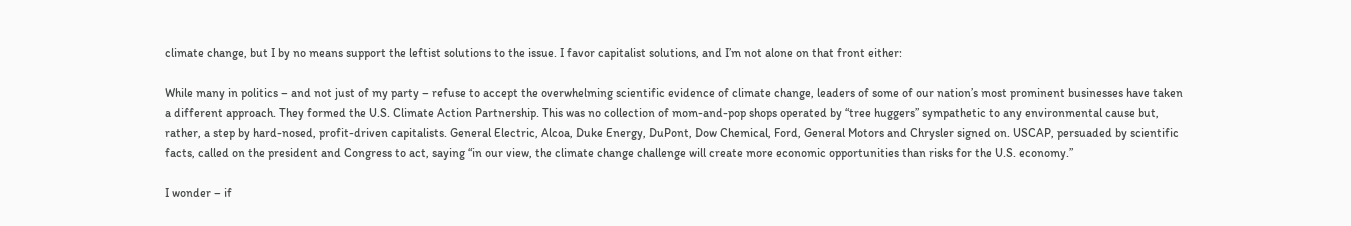climate change, but I by no means support the leftist solutions to the issue. I favor capitalist solutions, and I’m not alone on that front either:

While many in politics – and not just of my party – refuse to accept the overwhelming scientific evidence of climate change, leaders of some of our nation’s most prominent businesses have taken a different approach. They formed the U.S. Climate Action Partnership. This was no collection of mom-and-pop shops operated by “tree huggers” sympathetic to any environmental cause but, rather, a step by hard-nosed, profit-driven capitalists. General Electric, Alcoa, Duke Energy, DuPont, Dow Chemical, Ford, General Motors and Chrysler signed on. USCAP, persuaded by scientific facts, called on the president and Congress to act, saying “in our view, the climate change challenge will create more economic opportunities than risks for the U.S. economy.”

I wonder – if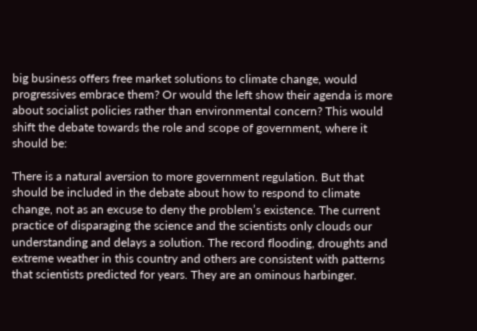big business offers free market solutions to climate change, would progressives embrace them? Or would the left show their agenda is more about socialist policies rather than environmental concern? This would shift the debate towards the role and scope of government, where it should be:

There is a natural aversion to more government regulation. But that should be included in the debate about how to respond to climate change, not as an excuse to deny the problem’s existence. The current practice of disparaging the science and the scientists only clouds our understanding and delays a solution. The record flooding, droughts and extreme weather in this country and others are consistent with patterns that scientists predicted for years. They are an ominous harbinger.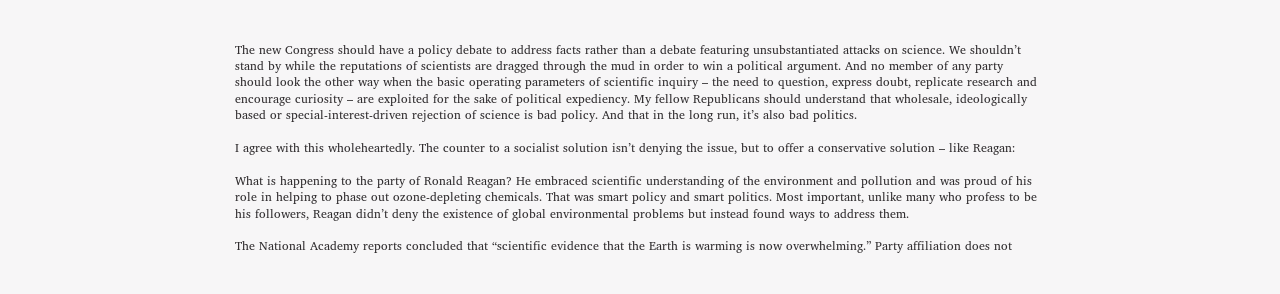The new Congress should have a policy debate to address facts rather than a debate featuring unsubstantiated attacks on science. We shouldn’t stand by while the reputations of scientists are dragged through the mud in order to win a political argument. And no member of any party should look the other way when the basic operating parameters of scientific inquiry – the need to question, express doubt, replicate research and encourage curiosity – are exploited for the sake of political expediency. My fellow Republicans should understand that wholesale, ideologically based or special-interest-driven rejection of science is bad policy. And that in the long run, it’s also bad politics.

I agree with this wholeheartedly. The counter to a socialist solution isn’t denying the issue, but to offer a conservative solution – like Reagan:

What is happening to the party of Ronald Reagan? He embraced scientific understanding of the environment and pollution and was proud of his role in helping to phase out ozone-depleting chemicals. That was smart policy and smart politics. Most important, unlike many who profess to be his followers, Reagan didn’t deny the existence of global environmental problems but instead found ways to address them.

The National Academy reports concluded that “scientific evidence that the Earth is warming is now overwhelming.” Party affiliation does not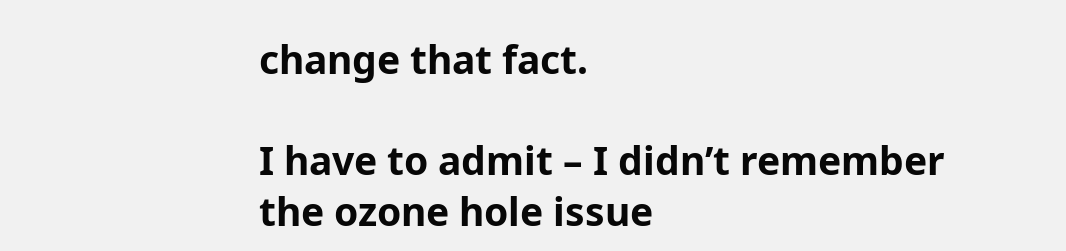change that fact.

I have to admit – I didn’t remember the ozone hole issue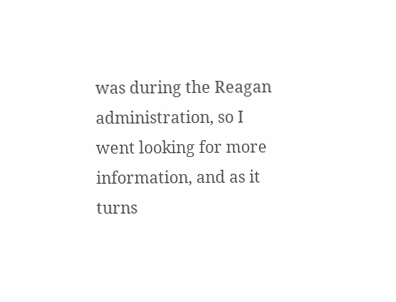was during the Reagan administration, so I went looking for more information, and as it turns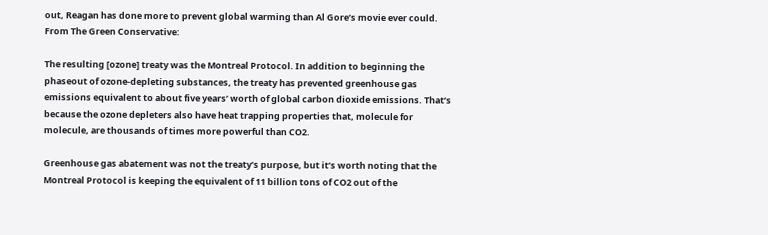out, Reagan has done more to prevent global warming than Al Gore’s movie ever could. From The Green Conservative:

The resulting [ozone] treaty was the Montreal Protocol. In addition to beginning the phaseout of ozone-depleting substances, the treaty has prevented greenhouse gas emissions equivalent to about five years’ worth of global carbon dioxide emissions. That’s because the ozone depleters also have heat trapping properties that, molecule for molecule, are thousands of times more powerful than CO2.

Greenhouse gas abatement was not the treaty’s purpose, but it’s worth noting that the Montreal Protocol is keeping the equivalent of 11 billion tons of CO2 out of the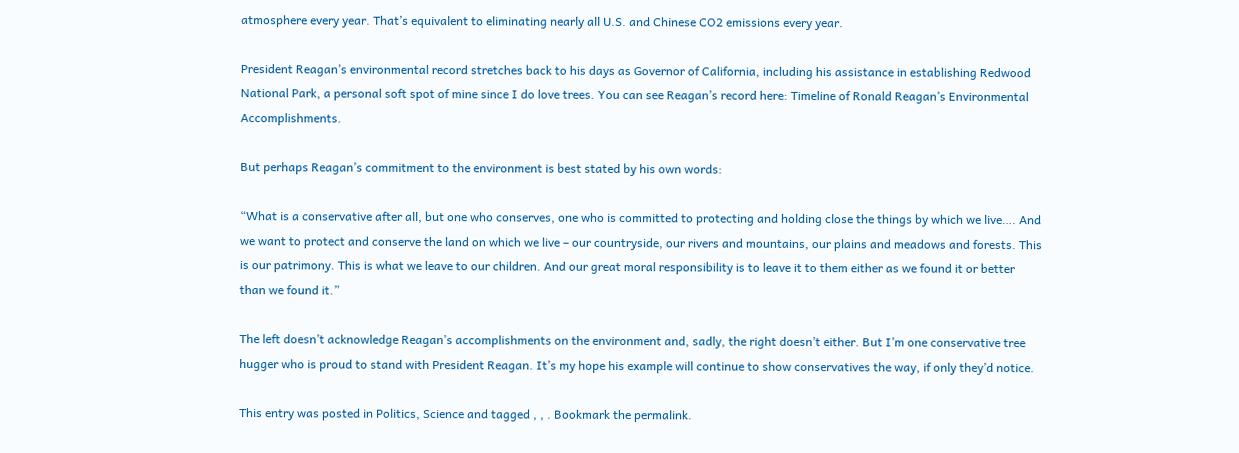atmosphere every year. That’s equivalent to eliminating nearly all U.S. and Chinese CO2 emissions every year.

President Reagan’s environmental record stretches back to his days as Governor of California, including his assistance in establishing Redwood National Park, a personal soft spot of mine since I do love trees. You can see Reagan’s record here: Timeline of Ronald Reagan’s Environmental Accomplishments.

But perhaps Reagan’s commitment to the environment is best stated by his own words:

“What is a conservative after all, but one who conserves, one who is committed to protecting and holding close the things by which we live…. And we want to protect and conserve the land on which we live – our countryside, our rivers and mountains, our plains and meadows and forests. This is our patrimony. This is what we leave to our children. And our great moral responsibility is to leave it to them either as we found it or better than we found it.”

The left doesn’t acknowledge Reagan’s accomplishments on the environment and, sadly, the right doesn’t either. But I’m one conservative tree hugger who is proud to stand with President Reagan. It’s my hope his example will continue to show conservatives the way, if only they’d notice.

This entry was posted in Politics, Science and tagged , , . Bookmark the permalink.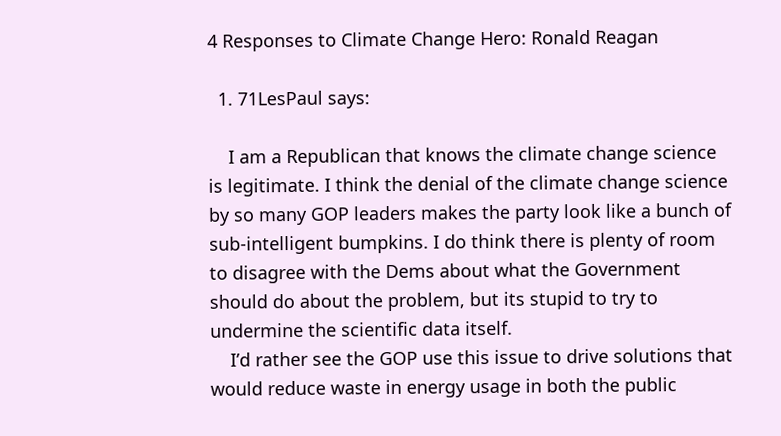4 Responses to Climate Change Hero: Ronald Reagan

  1. 71LesPaul says:

    I am a Republican that knows the climate change science is legitimate. I think the denial of the climate change science by so many GOP leaders makes the party look like a bunch of sub-intelligent bumpkins. I do think there is plenty of room to disagree with the Dems about what the Government should do about the problem, but its stupid to try to undermine the scientific data itself.
    I’d rather see the GOP use this issue to drive solutions that would reduce waste in energy usage in both the public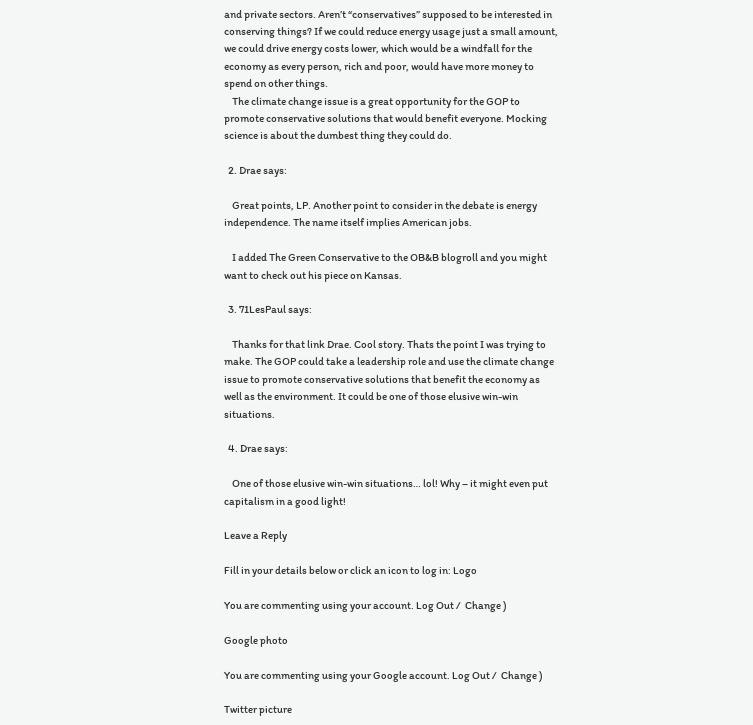and private sectors. Aren’t “conservatives” supposed to be interested in conserving things? If we could reduce energy usage just a small amount, we could drive energy costs lower, which would be a windfall for the economy as every person, rich and poor, would have more money to spend on other things.
    The climate change issue is a great opportunity for the GOP to promote conservative solutions that would benefit everyone. Mocking science is about the dumbest thing they could do.

  2. Drae says:

    Great points, LP. Another point to consider in the debate is energy independence. The name itself implies American jobs.

    I added The Green Conservative to the OB&B blogroll and you might want to check out his piece on Kansas.

  3. 71LesPaul says:

    Thanks for that link Drae. Cool story. Thats the point I was trying to make. The GOP could take a leadership role and use the climate change issue to promote conservative solutions that benefit the economy as well as the environment. It could be one of those elusive win-win situations.

  4. Drae says:

    One of those elusive win-win situations… lol! Why – it might even put capitalism in a good light!

Leave a Reply

Fill in your details below or click an icon to log in: Logo

You are commenting using your account. Log Out /  Change )

Google photo

You are commenting using your Google account. Log Out /  Change )

Twitter picture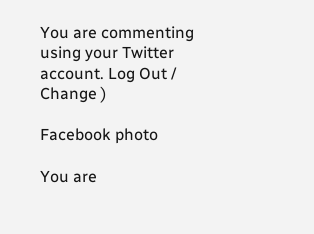You are commenting using your Twitter account. Log Out /  Change )

Facebook photo

You are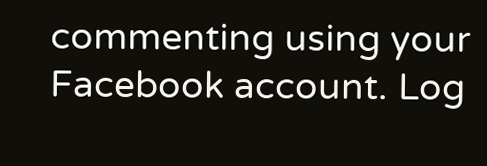commenting using your Facebook account. Log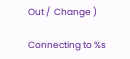Out /  Change )

Connecting to %s